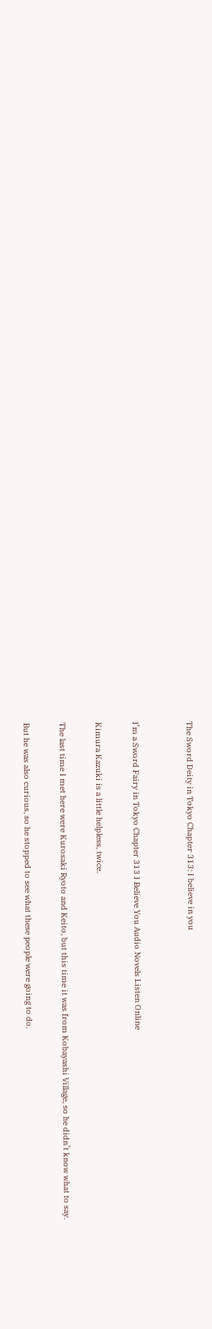The Sword Deity in Tokyo Chapter 313: I believe in you


I’m a Sword Fairy in Tokyo Chapter 313 I Believe You Audio Novels Listen Online

Kimura Kazuki is a little helpless, twice.

The last time I met here were Kurosaki Ryoto and Keito, but this time it was from Kobayashi Village, so he didn’t know what to say.

But he was also curious, so he stopped to see what these people were going to do.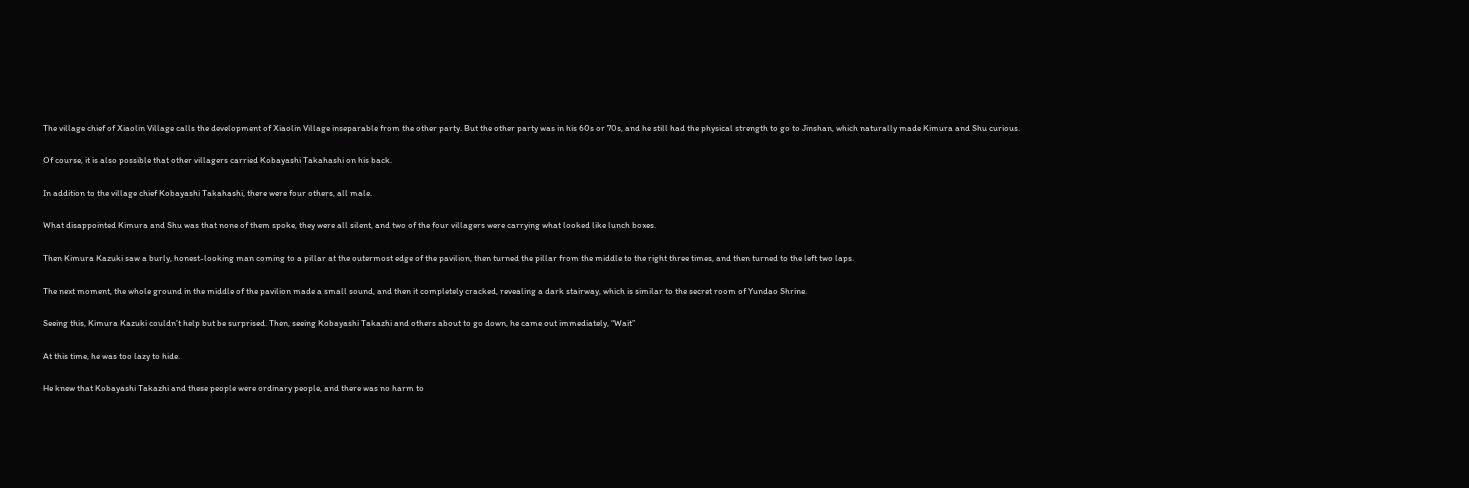The village chief of Xiaolin Village calls the development of Xiaolin Village inseparable from the other party. But the other party was in his 60s or 70s, and he still had the physical strength to go to Jinshan, which naturally made Kimura and Shu curious.

Of course, it is also possible that other villagers carried Kobayashi Takahashi on his back.

In addition to the village chief Kobayashi Takahashi, there were four others, all male.

What disappointed Kimura and Shu was that none of them spoke, they were all silent, and two of the four villagers were carrying what looked like lunch boxes.

Then Kimura Kazuki saw a burly, honest-looking man coming to a pillar at the outermost edge of the pavilion, then turned the pillar from the middle to the right three times, and then turned to the left two laps.

The next moment, the whole ground in the middle of the pavilion made a small sound, and then it completely cracked, revealing a dark stairway, which is similar to the secret room of Yundao Shrine.

Seeing this, Kimura Kazuki couldn’t help but be surprised. Then, seeing Kobayashi Takazhi and others about to go down, he came out immediately, “Wait”

At this time, he was too lazy to hide.

He knew that Kobayashi Takazhi and these people were ordinary people, and there was no harm to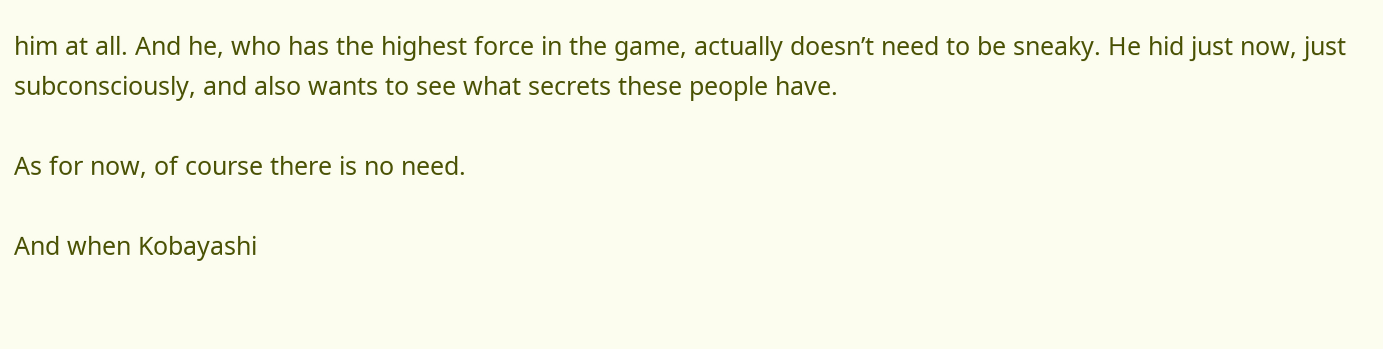him at all. And he, who has the highest force in the game, actually doesn’t need to be sneaky. He hid just now, just subconsciously, and also wants to see what secrets these people have.

As for now, of course there is no need.

And when Kobayashi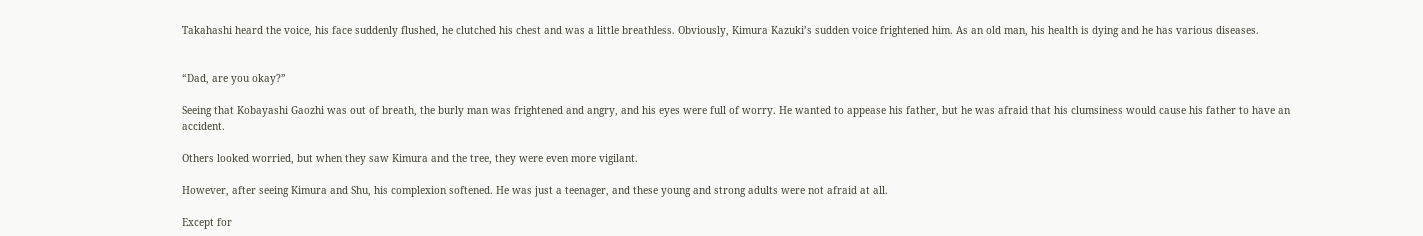Takahashi heard the voice, his face suddenly flushed, he clutched his chest and was a little breathless. Obviously, Kimura Kazuki’s sudden voice frightened him. As an old man, his health is dying and he has various diseases.


“Dad, are you okay?”

Seeing that Kobayashi Gaozhi was out of breath, the burly man was frightened and angry, and his eyes were full of worry. He wanted to appease his father, but he was afraid that his clumsiness would cause his father to have an accident.

Others looked worried, but when they saw Kimura and the tree, they were even more vigilant.

However, after seeing Kimura and Shu, his complexion softened. He was just a teenager, and these young and strong adults were not afraid at all.

Except for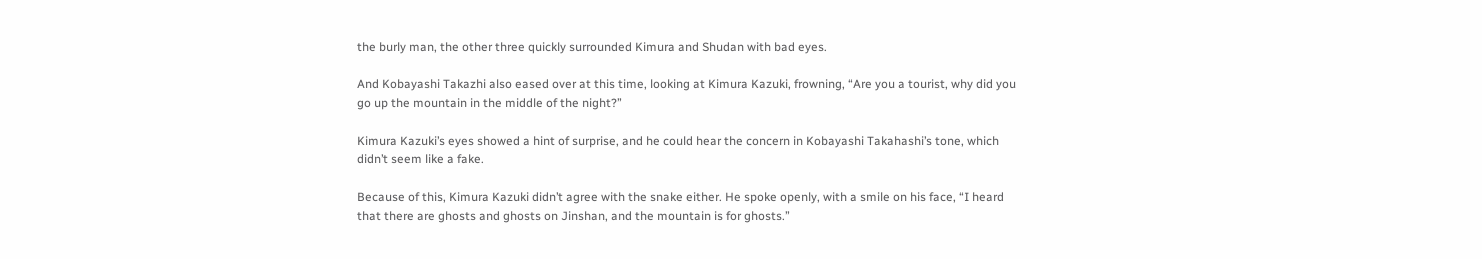the burly man, the other three quickly surrounded Kimura and Shudan with bad eyes.

And Kobayashi Takazhi also eased over at this time, looking at Kimura Kazuki, frowning, “Are you a tourist, why did you go up the mountain in the middle of the night?”

Kimura Kazuki’s eyes showed a hint of surprise, and he could hear the concern in Kobayashi Takahashi’s tone, which didn’t seem like a fake.

Because of this, Kimura Kazuki didn’t agree with the snake either. He spoke openly, with a smile on his face, “I heard that there are ghosts and ghosts on Jinshan, and the mountain is for ghosts.”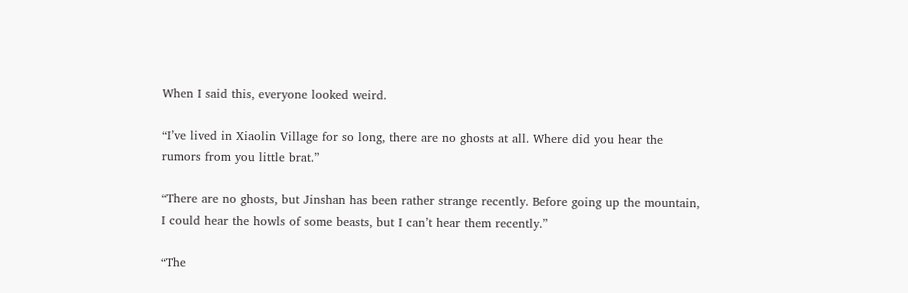When I said this, everyone looked weird.

“I’ve lived in Xiaolin Village for so long, there are no ghosts at all. Where did you hear the rumors from you little brat.”

“There are no ghosts, but Jinshan has been rather strange recently. Before going up the mountain, I could hear the howls of some beasts, but I can’t hear them recently.”

“The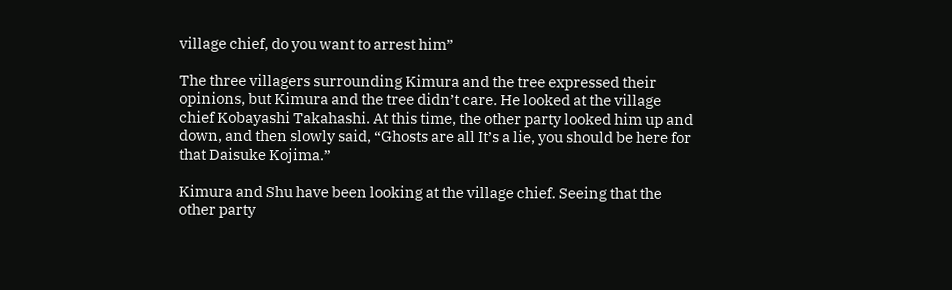village chief, do you want to arrest him”

The three villagers surrounding Kimura and the tree expressed their opinions, but Kimura and the tree didn’t care. He looked at the village chief Kobayashi Takahashi. At this time, the other party looked him up and down, and then slowly said, “Ghosts are all It’s a lie, you should be here for that Daisuke Kojima.”

Kimura and Shu have been looking at the village chief. Seeing that the other party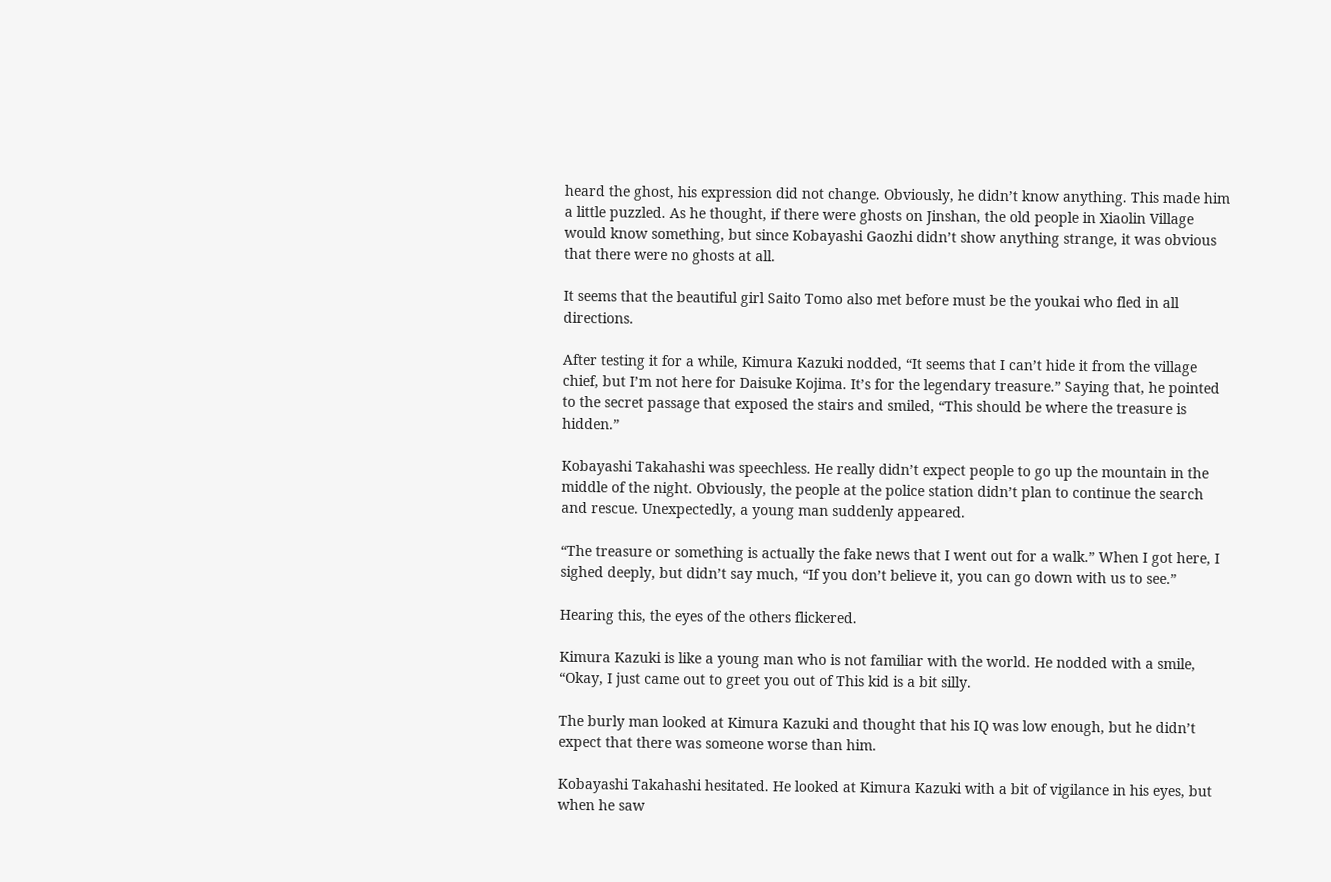heard the ghost, his expression did not change. Obviously, he didn’t know anything. This made him a little puzzled. As he thought, if there were ghosts on Jinshan, the old people in Xiaolin Village would know something, but since Kobayashi Gaozhi didn’t show anything strange, it was obvious that there were no ghosts at all.

It seems that the beautiful girl Saito Tomo also met before must be the youkai who fled in all directions.

After testing it for a while, Kimura Kazuki nodded, “It seems that I can’t hide it from the village chief, but I’m not here for Daisuke Kojima. It’s for the legendary treasure.” Saying that, he pointed to the secret passage that exposed the stairs and smiled, “This should be where the treasure is hidden.”

Kobayashi Takahashi was speechless. He really didn’t expect people to go up the mountain in the middle of the night. Obviously, the people at the police station didn’t plan to continue the search and rescue. Unexpectedly, a young man suddenly appeared.

“The treasure or something is actually the fake news that I went out for a walk.” When I got here, I sighed deeply, but didn’t say much, “If you don’t believe it, you can go down with us to see.”

Hearing this, the eyes of the others flickered.

Kimura Kazuki is like a young man who is not familiar with the world. He nodded with a smile, “Okay, I just came out to greet you out of This kid is a bit silly.

The burly man looked at Kimura Kazuki and thought that his IQ was low enough, but he didn’t expect that there was someone worse than him.

Kobayashi Takahashi hesitated. He looked at Kimura Kazuki with a bit of vigilance in his eyes, but when he saw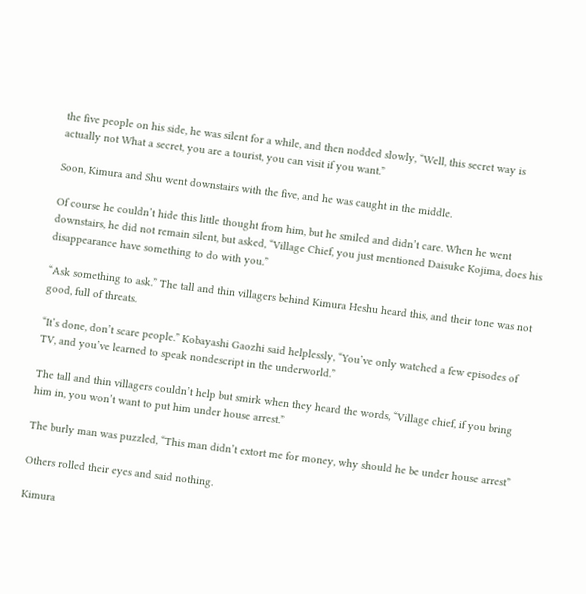the five people on his side, he was silent for a while, and then nodded slowly, “Well, this secret way is actually not What a secret, you are a tourist, you can visit if you want.”

Soon, Kimura and Shu went downstairs with the five, and he was caught in the middle.

Of course he couldn’t hide this little thought from him, but he smiled and didn’t care. When he went downstairs, he did not remain silent, but asked, “Village Chief, you just mentioned Daisuke Kojima, does his disappearance have something to do with you.”

“Ask something to ask.” The tall and thin villagers behind Kimura Heshu heard this, and their tone was not good, full of threats.

“It’s done, don’t scare people.” Kobayashi Gaozhi said helplessly, “You’ve only watched a few episodes of TV, and you’ve learned to speak nondescript in the underworld.”

The tall and thin villagers couldn’t help but smirk when they heard the words, “Village chief, if you bring him in, you won’t want to put him under house arrest.”

The burly man was puzzled, “This man didn’t extort me for money, why should he be under house arrest”

Others rolled their eyes and said nothing.

Kimura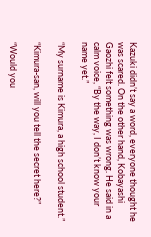Kazuki didn’t say a word, everyone thought he was scared. On the other hand, Kobayashi Gaozhi felt something was wrong. He said in a calm voice, “By the way, I don’t know your name yet.”

“My surname is Kimura, a high school student.”

“Kimura-san, will you tell the secret here?”

“Would you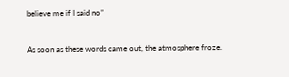believe me if I said no”

As soon as these words came out, the atmosphere froze.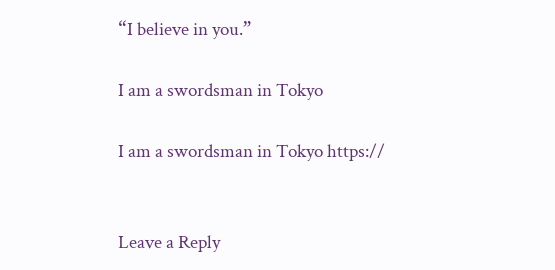“I believe in you.”

I am a swordsman in Tokyo

I am a swordsman in Tokyo https://


Leave a Reply